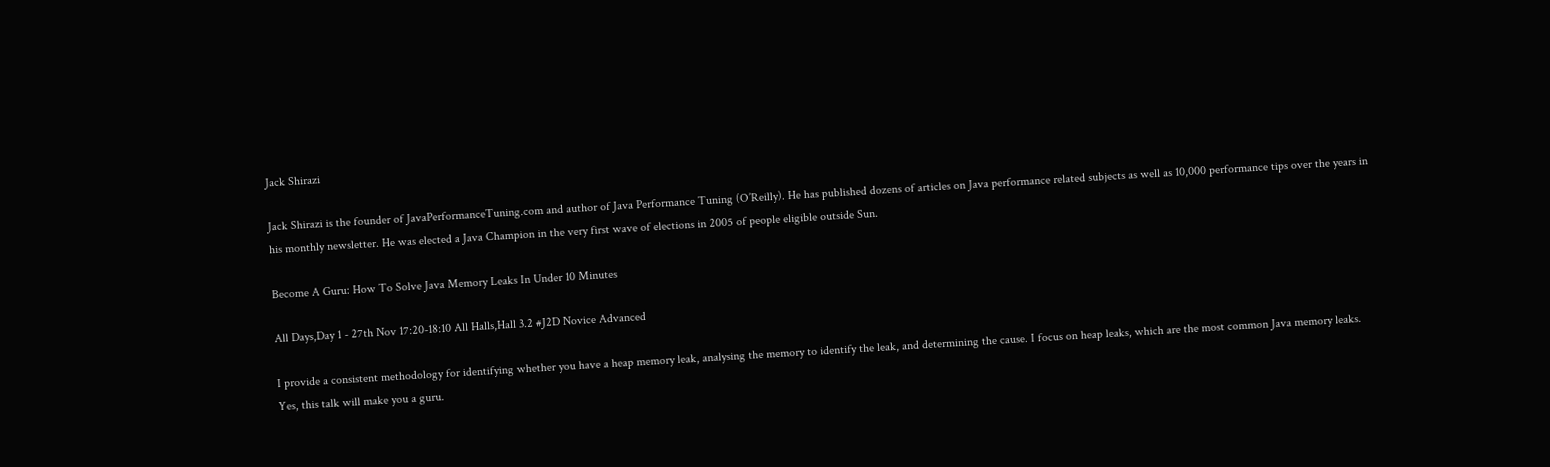Jack Shirazi

Jack Shirazi is the founder of JavaPerformanceTuning.com and author of Java Performance Tuning (O’Reilly). He has published dozens of articles on Java performance related subjects as well as 10,000 performance tips over the years in his monthly newsletter. He was elected a Java Champion in the very first wave of elections in 2005 of people eligible outside Sun.

Become A Guru: How To Solve Java Memory Leaks In Under 10 Minutes

All Days,Day 1 - 27th Nov 17:20-18:10 All Halls,Hall 3.2 #J2D Novice Advanced

I provide a consistent methodology for identifying whether you have a heap memory leak, analysing the memory to identify the leak, and determining the cause. I focus on heap leaks, which are the most common Java memory leaks. Yes, this talk will make you a guru.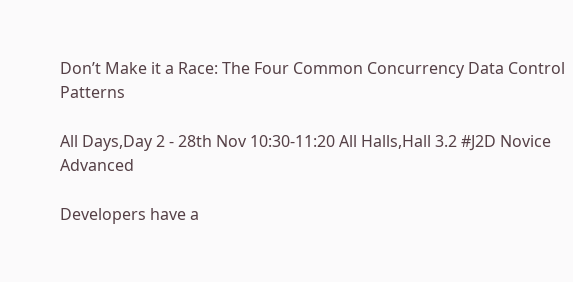Don’t Make it a Race: The Four Common Concurrency Data Control Patterns

All Days,Day 2 - 28th Nov 10:30-11:20 All Halls,Hall 3.2 #J2D Novice Advanced

Developers have a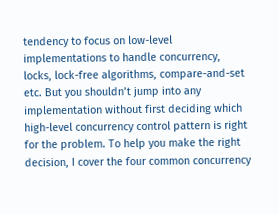tendency to focus on low-level implementations to handle concurrency, locks, lock-free algorithms, compare-and-set etc. But you shouldn’t jump into any implementation without first deciding which high-level concurrency control pattern is right for the problem. To help you make the right decision, I cover the four common concurrency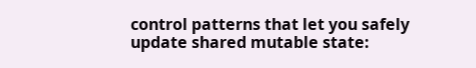control patterns that let you safely update shared mutable state: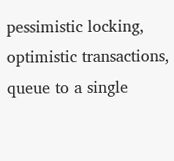pessimistic locking, optimistic transactions, queue to a single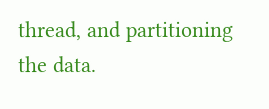thread, and partitioning the data.